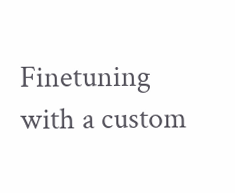Finetuning with a custom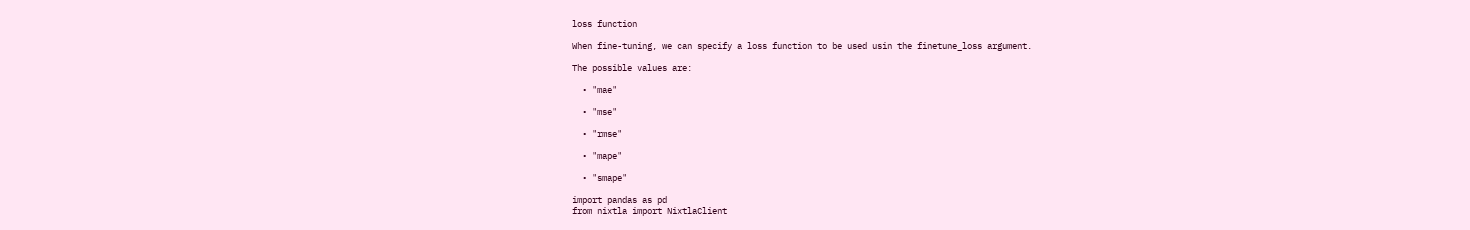loss function

When fine-tuning, we can specify a loss function to be used usin the finetune_loss argument.

The possible values are:

  • "mae"

  • "mse"

  • "rmse"

  • "mape"

  • "smape"

import pandas as pd
from nixtla import NixtlaClient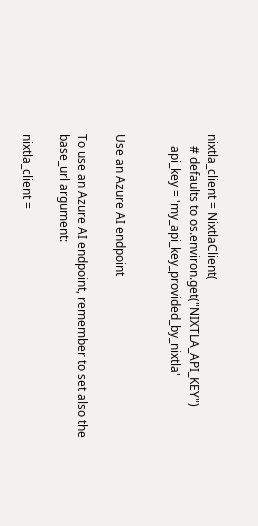nixtla_client = NixtlaClient(
    # defaults to os.environ.get("NIXTLA_API_KEY")
    api_key = 'my_api_key_provided_by_nixtla'


Use an Azure AI endpoint

To use an Azure AI endpoint, remember to set also the base_url argument:

nixtla_client =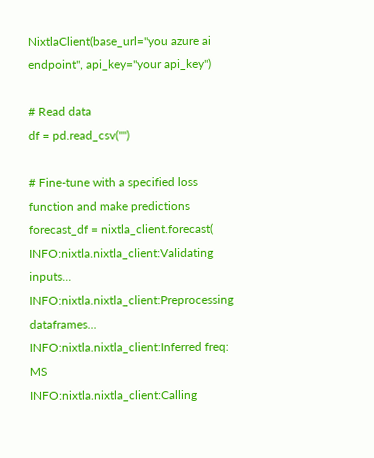NixtlaClient(base_url="you azure ai endpoint", api_key="your api_key")

# Read data
df = pd.read_csv("")

# Fine-tune with a specified loss function and make predictions
forecast_df = nixtla_client.forecast(
INFO:nixtla.nixtla_client:Validating inputs...
INFO:nixtla.nixtla_client:Preprocessing dataframes...
INFO:nixtla.nixtla_client:Inferred freq: MS
INFO:nixtla.nixtla_client:Calling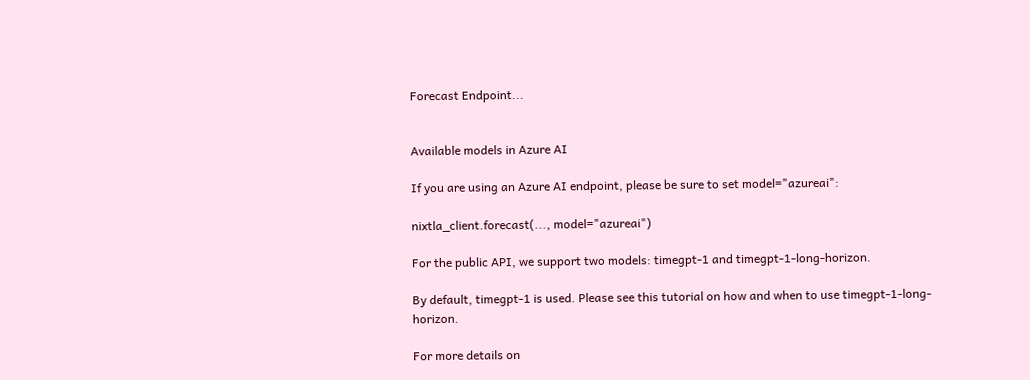Forecast Endpoint...


Available models in Azure AI

If you are using an Azure AI endpoint, please be sure to set model="azureai":

nixtla_client.forecast(..., model="azureai")

For the public API, we support two models: timegpt-1 and timegpt-1-long-horizon.

By default, timegpt-1 is used. Please see this tutorial on how and when to use timegpt-1-long-horizon.

For more details on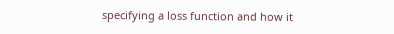specifying a loss function and how it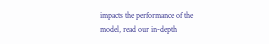impacts the performance of the model, read our in-depth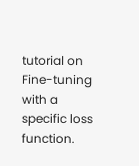tutorial on Fine-tuning with a specific loss function.